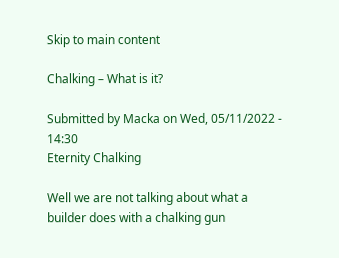Skip to main content

Chalking – What is it?

Submitted by Macka on Wed, 05/11/2022 - 14:30
Eternity Chalking

Well we are not talking about what a builder does with a chalking gun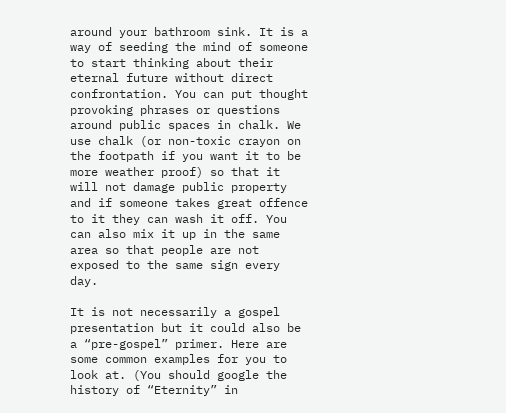around your bathroom sink. It is a way of seeding the mind of someone to start thinking about their eternal future without direct confrontation. You can put thought provoking phrases or questions around public spaces in chalk. We use chalk (or non-toxic crayon on the footpath if you want it to be more weather proof) so that it will not damage public property and if someone takes great offence to it they can wash it off. You can also mix it up in the same area so that people are not exposed to the same sign every day.

It is not necessarily a gospel presentation but it could also be a “pre-gospel” primer. Here are some common examples for you to look at. (You should google the history of “Eternity” in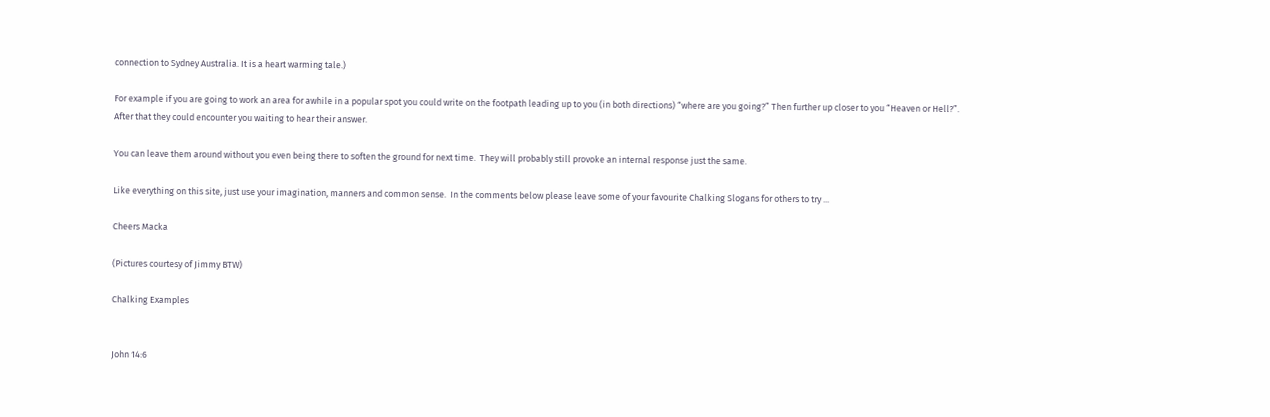connection to Sydney Australia. It is a heart warming tale.)

For example if you are going to work an area for awhile in a popular spot you could write on the footpath leading up to you (in both directions) “where are you going?” Then further up closer to you “Heaven or Hell?”. After that they could encounter you waiting to hear their answer.

You can leave them around without you even being there to soften the ground for next time.  They will probably still provoke an internal response just the same.

Like everything on this site, just use your imagination, manners and common sense.  In the comments below please leave some of your favourite Chalking Slogans for others to try ...

Cheers Macka

(Pictures courtesy of Jimmy BTW)

Chalking Examples


John 14:6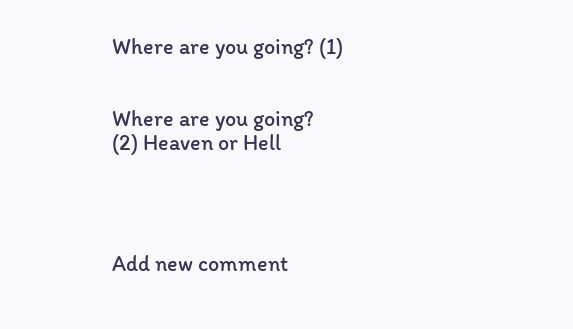Where are you going? (1)


Where are you going? (2) Heaven or Hell




Add new comment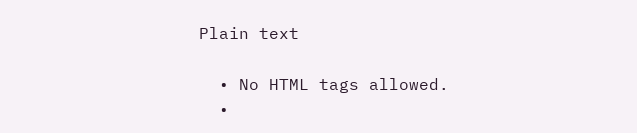Plain text

  • No HTML tags allowed.
  •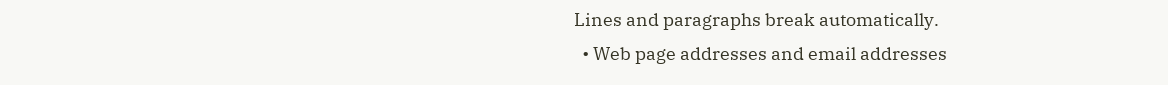Lines and paragraphs break automatically.
  • Web page addresses and email addresses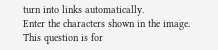turn into links automatically.
Enter the characters shown in the image.
This question is for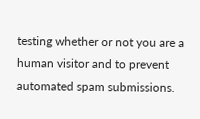testing whether or not you are a human visitor and to prevent automated spam submissions.